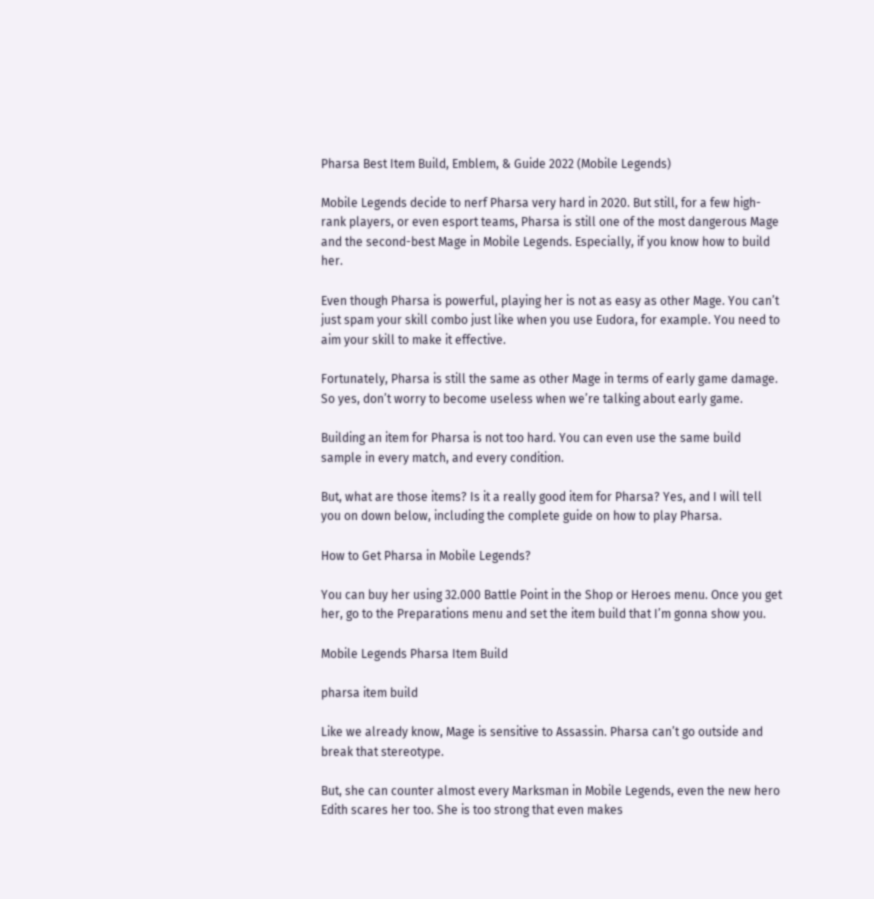Pharsa Best Item Build, Emblem, & Guide 2022 (Mobile Legends)

Mobile Legends decide to nerf Pharsa very hard in 2020. But still, for a few high-rank players, or even esport teams, Pharsa is still one of the most dangerous Mage and the second-best Mage in Mobile Legends. Especially, if you know how to build her.

Even though Pharsa is powerful, playing her is not as easy as other Mage. You can’t just spam your skill combo just like when you use Eudora, for example. You need to aim your skill to make it effective.

Fortunately, Pharsa is still the same as other Mage in terms of early game damage. So yes, don’t worry to become useless when we’re talking about early game.

Building an item for Pharsa is not too hard. You can even use the same build sample in every match, and every condition.

But, what are those items? Is it a really good item for Pharsa? Yes, and I will tell you on down below, including the complete guide on how to play Pharsa.

How to Get Pharsa in Mobile Legends?

You can buy her using 32.000 Battle Point in the Shop or Heroes menu. Once you get her, go to the Preparations menu and set the item build that I’m gonna show you.

Mobile Legends Pharsa Item Build

pharsa item build

Like we already know, Mage is sensitive to Assassin. Pharsa can’t go outside and break that stereotype.

But, she can counter almost every Marksman in Mobile Legends, even the new hero Edith scares her too. She is too strong that even makes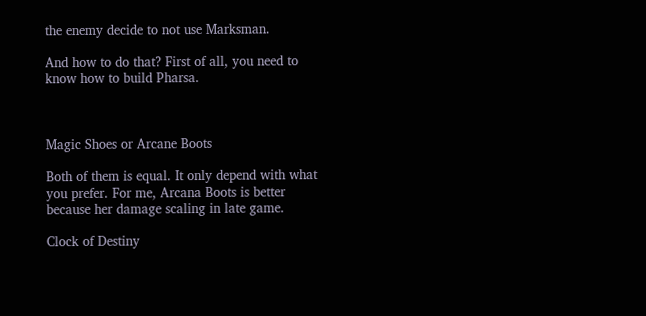the enemy decide to not use Marksman.

And how to do that? First of all, you need to know how to build Pharsa.



Magic Shoes or Arcane Boots

Both of them is equal. It only depend with what you prefer. For me, Arcana Boots is better because her damage scaling in late game.

Clock of Destiny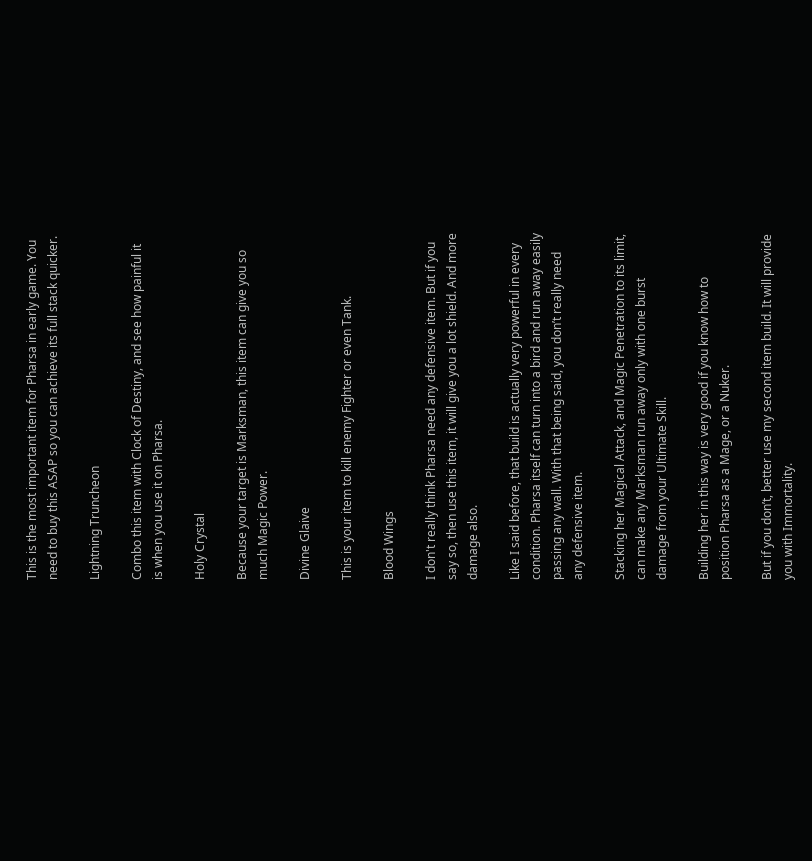This is the most important item for Pharsa in early game. You need to buy this ASAP so you can achieve its full stack quicker.

Lightning Truncheon

Combo this item with Clock of Destiny, and see how painful it is when you use it on Pharsa.

Holy Crystal

Because your target is Marksman, this item can give you so much Magic Power.

Divine Glaive

This is your item to kill enemy Fighter or even Tank.

Blood Wings

I don't really think Pharsa need any defensive item. But if you say so, then use this item, it will give you a lot shield. And more damage also.

Like I said before, that build is actually very powerful in every condition. Pharsa itself can turn into a bird and run away easily passing any wall. With that being said, you don’t really need any defensive item.

Stacking her Magical Attack, and Magic Penetration to its limit, can make any Marksman run away only with one burst damage from your Ultimate Skill.

Building her in this way is very good if you know how to position Pharsa as a Mage, or a Nuker.

But if you don’t, better use my second item build. It will provide you with Immortality.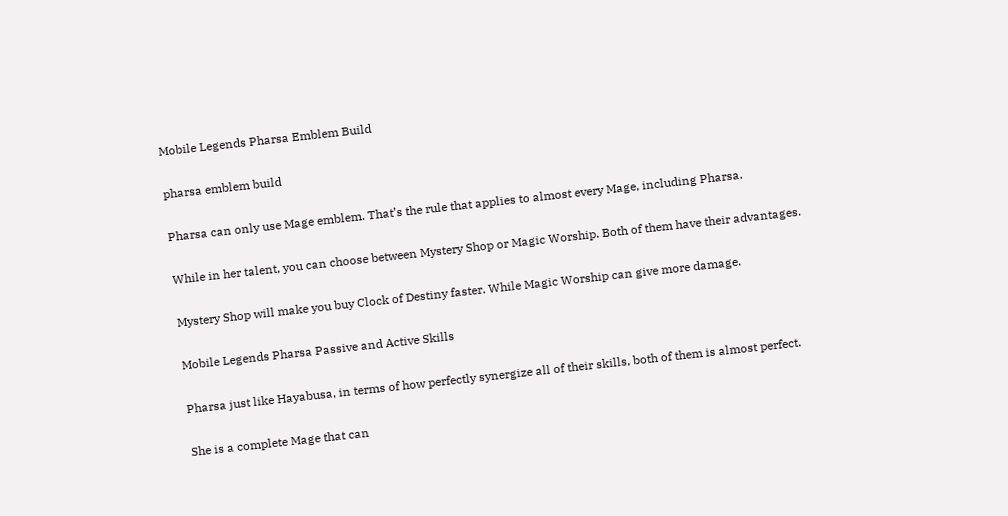Mobile Legends Pharsa Emblem Build

pharsa emblem build

Pharsa can only use Mage emblem. That’s the rule that applies to almost every Mage, including Pharsa.

While in her talent, you can choose between Mystery Shop or Magic Worship. Both of them have their advantages.

Mystery Shop will make you buy Clock of Destiny faster. While Magic Worship can give more damage.

Mobile Legends Pharsa Passive and Active Skills

Pharsa just like Hayabusa, in terms of how perfectly synergize all of their skills, both of them is almost perfect.

She is a complete Mage that can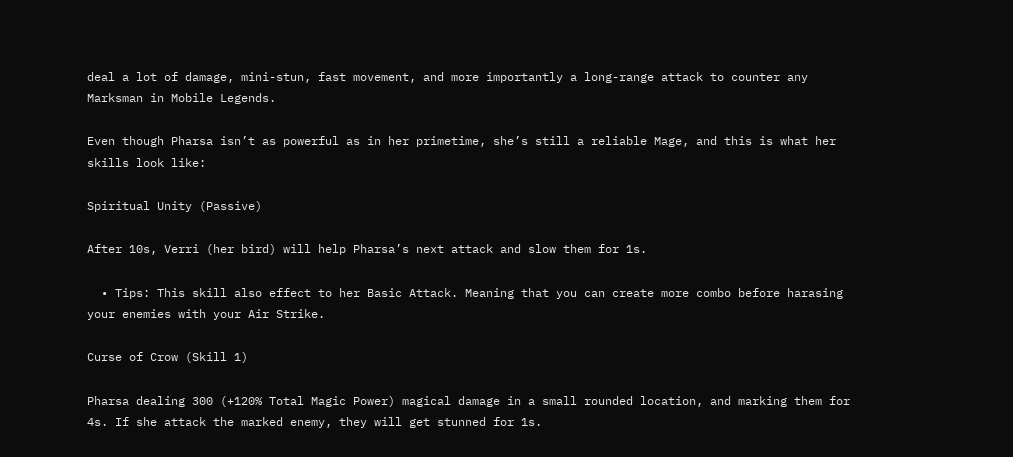deal a lot of damage, mini-stun, fast movement, and more importantly a long-range attack to counter any Marksman in Mobile Legends.

Even though Pharsa isn’t as powerful as in her primetime, she’s still a reliable Mage, and this is what her skills look like:

Spiritual Unity (Passive)

After 10s, Verri (her bird) will help Pharsa’s next attack and slow them for 1s.

  • Tips: This skill also effect to her Basic Attack. Meaning that you can create more combo before harasing your enemies with your Air Strike.

Curse of Crow (Skill 1)

Pharsa dealing 300 (+120% Total Magic Power) magical damage in a small rounded location, and marking them for 4s. If she attack the marked enemy, they will get stunned for 1s.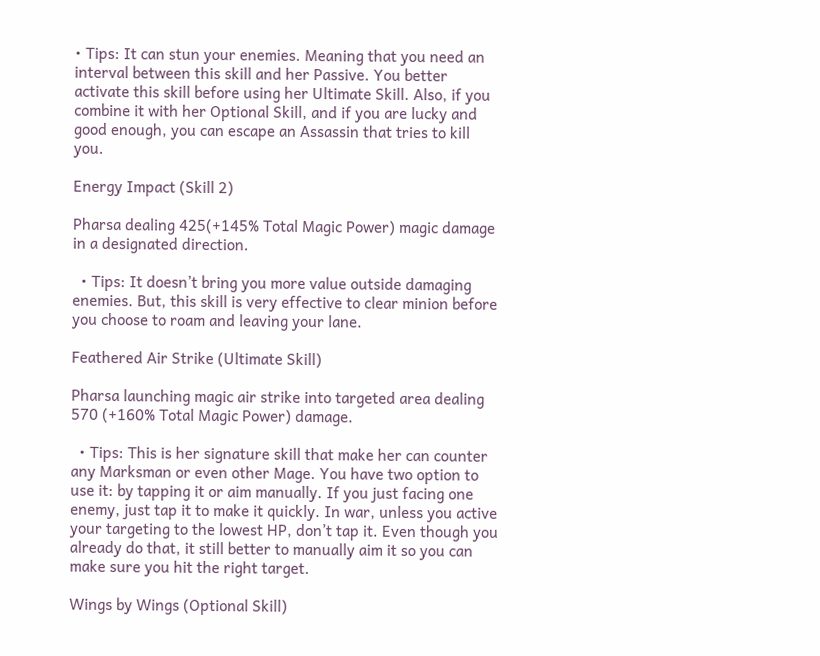• Tips: It can stun your enemies. Meaning that you need an interval between this skill and her Passive. You better activate this skill before using her Ultimate Skill. Also, if you combine it with her Optional Skill, and if you are lucky and good enough, you can escape an Assassin that tries to kill you.

Energy Impact (Skill 2)

Pharsa dealing 425(+145% Total Magic Power) magic damage in a designated direction.

  • Tips: It doesn’t bring you more value outside damaging enemies. But, this skill is very effective to clear minion before you choose to roam and leaving your lane.

Feathered Air Strike (Ultimate Skill)

Pharsa launching magic air strike into targeted area dealing 570 (+160% Total Magic Power) damage.

  • Tips: This is her signature skill that make her can counter any Marksman or even other Mage. You have two option to use it: by tapping it or aim manually. If you just facing one enemy, just tap it to make it quickly. In war, unless you active your targeting to the lowest HP, don’t tap it. Even though you already do that, it still better to manually aim it so you can make sure you hit the right target.

Wings by Wings (Optional Skill)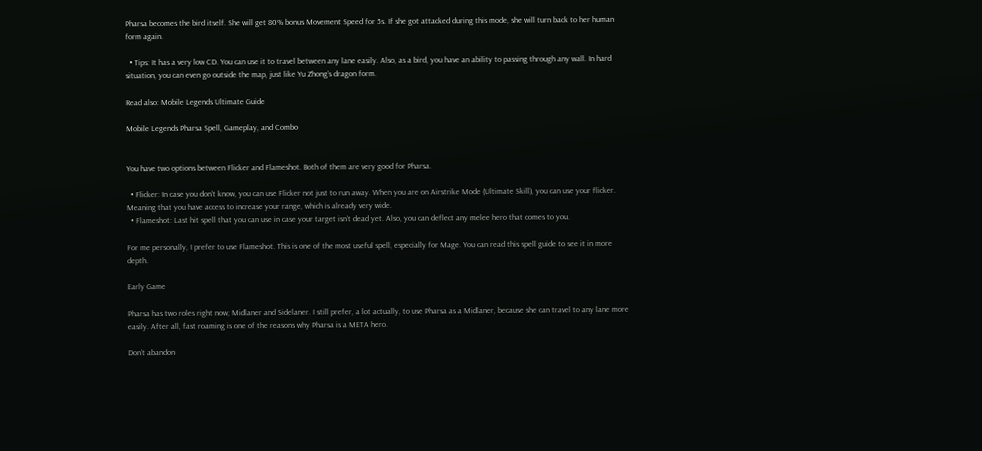Pharsa becomes the bird itself. She will get 80% bonus Movement Speed for 5s. If she got attacked during this mode, she will turn back to her human form again.

  • Tips: It has a very low CD. You can use it to travel between any lane easily. Also, as a bird, you have an ability to passing through any wall. In hard situation, you can even go outside the map, just like Yu Zhong’s dragon form.

Read also: Mobile Legends Ultimate Guide

Mobile Legends Pharsa Spell, Gameplay, and Combo


You have two options between Flicker and Flameshot. Both of them are very good for Pharsa.

  • Flicker: In case you don’t know, you can use Flicker not just to run away. When you are on Airstrike Mode (Ultimate Skill), you can use your flicker. Meaning that you have access to increase your range, which is already very wide.
  • Flameshot: Last hit spell that you can use in case your target isn’t dead yet. Also, you can deflect any melee hero that comes to you.

For me personally, I prefer to use Flameshot. This is one of the most useful spell, especially for Mage. You can read this spell guide to see it in more depth.

Early Game

Pharsa has two roles right now; Midlaner and Sidelaner. I still prefer, a lot actually, to use Pharsa as a Midlaner, because she can travel to any lane more easily. After all, fast roaming is one of the reasons why Pharsa is a META hero.

Don’t abandon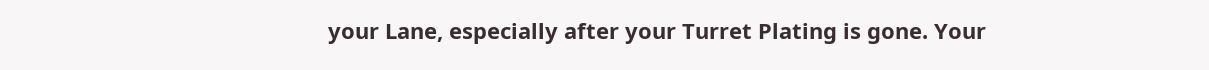your Lane, especially after your Turret Plating is gone. Your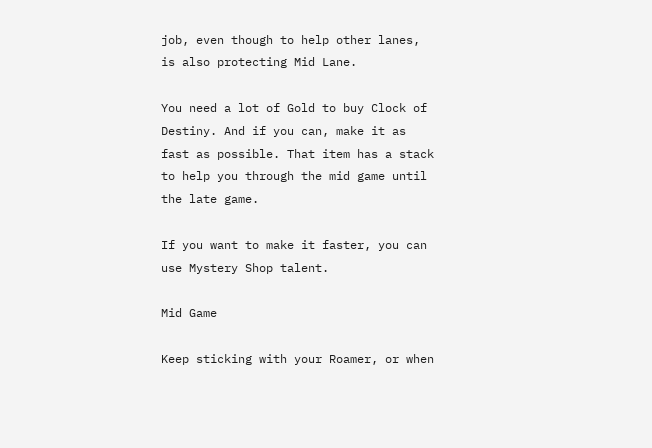job, even though to help other lanes, is also protecting Mid Lane.

You need a lot of Gold to buy Clock of Destiny. And if you can, make it as fast as possible. That item has a stack to help you through the mid game until the late game.

If you want to make it faster, you can use Mystery Shop talent.

Mid Game

Keep sticking with your Roamer, or when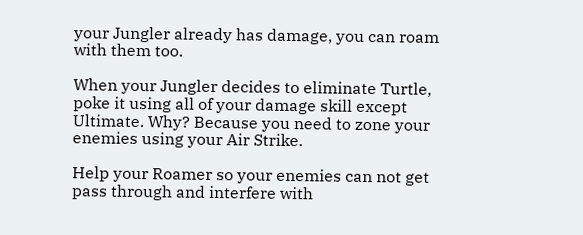your Jungler already has damage, you can roam with them too.

When your Jungler decides to eliminate Turtle, poke it using all of your damage skill except Ultimate. Why? Because you need to zone your enemies using your Air Strike.

Help your Roamer so your enemies can not get pass through and interfere with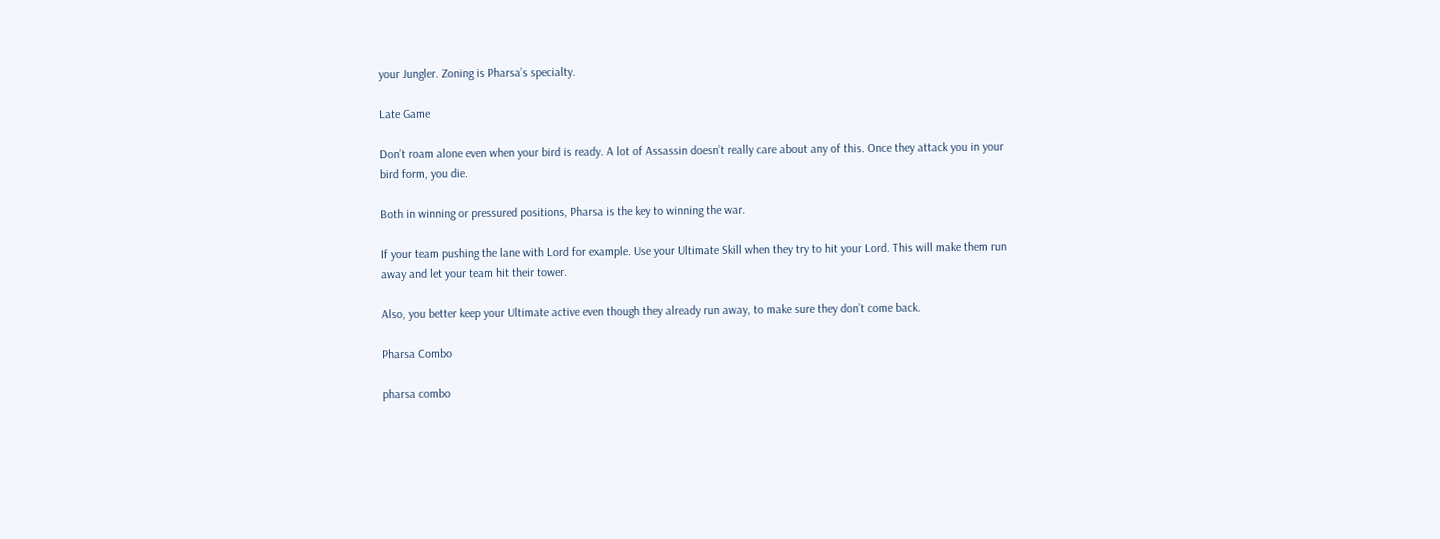your Jungler. Zoning is Pharsa’s specialty.

Late Game

Don’t roam alone even when your bird is ready. A lot of Assassin doesn’t really care about any of this. Once they attack you in your bird form, you die.

Both in winning or pressured positions, Pharsa is the key to winning the war.

If your team pushing the lane with Lord for example. Use your Ultimate Skill when they try to hit your Lord. This will make them run away and let your team hit their tower.

Also, you better keep your Ultimate active even though they already run away, to make sure they don’t come back.

Pharsa Combo

pharsa combo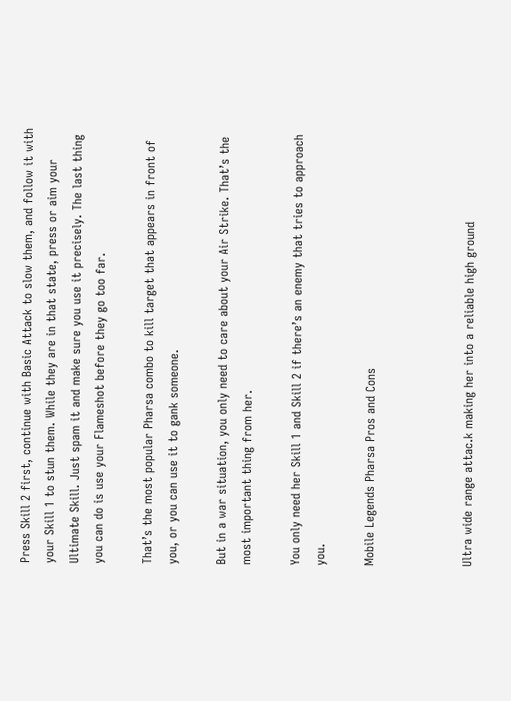Press Skill 2 first, continue with Basic Attack to slow them, and follow it with your Skill 1 to stun them. While they are in that state, press or aim your Ultimate Skill. Just spam it and make sure you use it precisely. The last thing you can do is use your Flameshot before they go too far.

That’s the most popular Pharsa combo to kill target that appears in front of you, or you can use it to gank someone.

But in a war situation, you only need to care about your Air Strike. That’s the most important thing from her.

You only need her Skill 1 and Skill 2 if there’s an enemy that tries to approach you.

Mobile Legends Pharsa Pros and Cons



Ultra wide range attac.k making her into a reliable high ground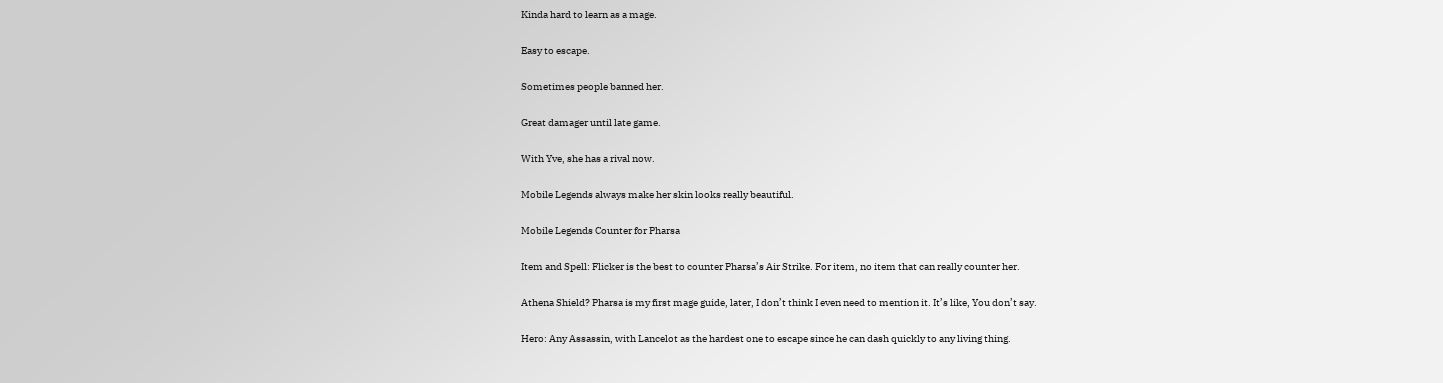Kinda hard to learn as a mage.

Easy to escape.

Sometimes people banned her.

Great damager until late game.

With Yve, she has a rival now.

Mobile Legends always make her skin looks really beautiful.

Mobile Legends Counter for Pharsa

Item and Spell: Flicker is the best to counter Pharsa’s Air Strike. For item, no item that can really counter her.

Athena Shield? Pharsa is my first mage guide, later, I don’t think I even need to mention it. It’s like, You don’t say.

Hero: Any Assassin, with Lancelot as the hardest one to escape since he can dash quickly to any living thing.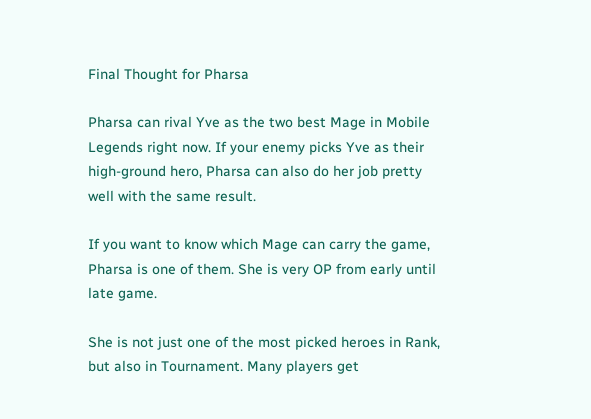Final Thought for Pharsa

Pharsa can rival Yve as the two best Mage in Mobile Legends right now. If your enemy picks Yve as their high-ground hero, Pharsa can also do her job pretty well with the same result.

If you want to know which Mage can carry the game, Pharsa is one of them. She is very OP from early until late game.

She is not just one of the most picked heroes in Rank, but also in Tournament. Many players get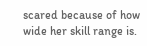scared because of how wide her skill range is.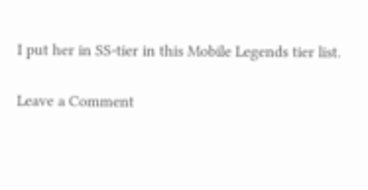I put her in SS-tier in this Mobile Legends tier list.

Leave a Comment